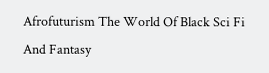Afrofuturism The World Of Black Sci Fi And Fantasy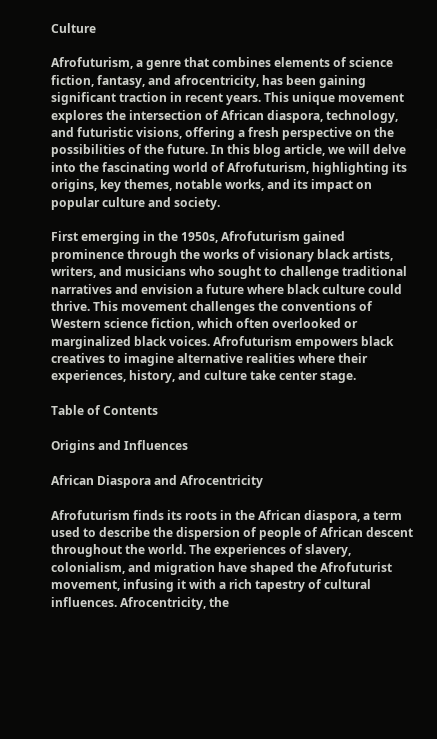Culture

Afrofuturism, a genre that combines elements of science fiction, fantasy, and afrocentricity, has been gaining significant traction in recent years. This unique movement explores the intersection of African diaspora, technology, and futuristic visions, offering a fresh perspective on the possibilities of the future. In this blog article, we will delve into the fascinating world of Afrofuturism, highlighting its origins, key themes, notable works, and its impact on popular culture and society.

First emerging in the 1950s, Afrofuturism gained prominence through the works of visionary black artists, writers, and musicians who sought to challenge traditional narratives and envision a future where black culture could thrive. This movement challenges the conventions of Western science fiction, which often overlooked or marginalized black voices. Afrofuturism empowers black creatives to imagine alternative realities where their experiences, history, and culture take center stage.

Table of Contents

Origins and Influences

African Diaspora and Afrocentricity

Afrofuturism finds its roots in the African diaspora, a term used to describe the dispersion of people of African descent throughout the world. The experiences of slavery, colonialism, and migration have shaped the Afrofuturist movement, infusing it with a rich tapestry of cultural influences. Afrocentricity, the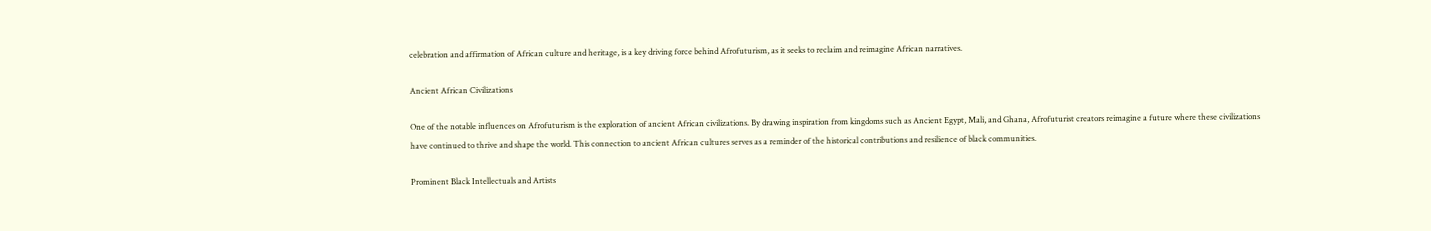celebration and affirmation of African culture and heritage, is a key driving force behind Afrofuturism, as it seeks to reclaim and reimagine African narratives.

Ancient African Civilizations

One of the notable influences on Afrofuturism is the exploration of ancient African civilizations. By drawing inspiration from kingdoms such as Ancient Egypt, Mali, and Ghana, Afrofuturist creators reimagine a future where these civilizations have continued to thrive and shape the world. This connection to ancient African cultures serves as a reminder of the historical contributions and resilience of black communities.

Prominent Black Intellectuals and Artists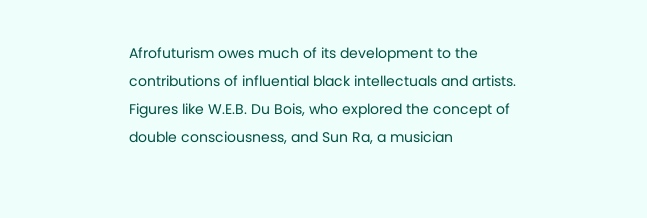Afrofuturism owes much of its development to the contributions of influential black intellectuals and artists. Figures like W.E.B. Du Bois, who explored the concept of double consciousness, and Sun Ra, a musician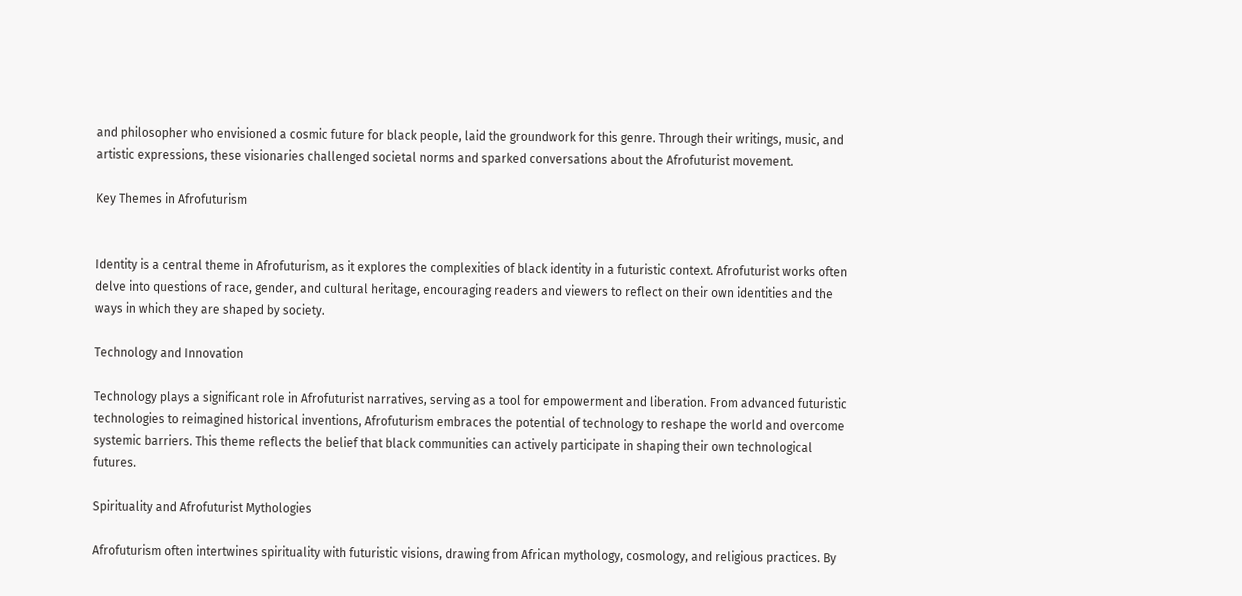and philosopher who envisioned a cosmic future for black people, laid the groundwork for this genre. Through their writings, music, and artistic expressions, these visionaries challenged societal norms and sparked conversations about the Afrofuturist movement.

Key Themes in Afrofuturism


Identity is a central theme in Afrofuturism, as it explores the complexities of black identity in a futuristic context. Afrofuturist works often delve into questions of race, gender, and cultural heritage, encouraging readers and viewers to reflect on their own identities and the ways in which they are shaped by society.

Technology and Innovation

Technology plays a significant role in Afrofuturist narratives, serving as a tool for empowerment and liberation. From advanced futuristic technologies to reimagined historical inventions, Afrofuturism embraces the potential of technology to reshape the world and overcome systemic barriers. This theme reflects the belief that black communities can actively participate in shaping their own technological futures.

Spirituality and Afrofuturist Mythologies

Afrofuturism often intertwines spirituality with futuristic visions, drawing from African mythology, cosmology, and religious practices. By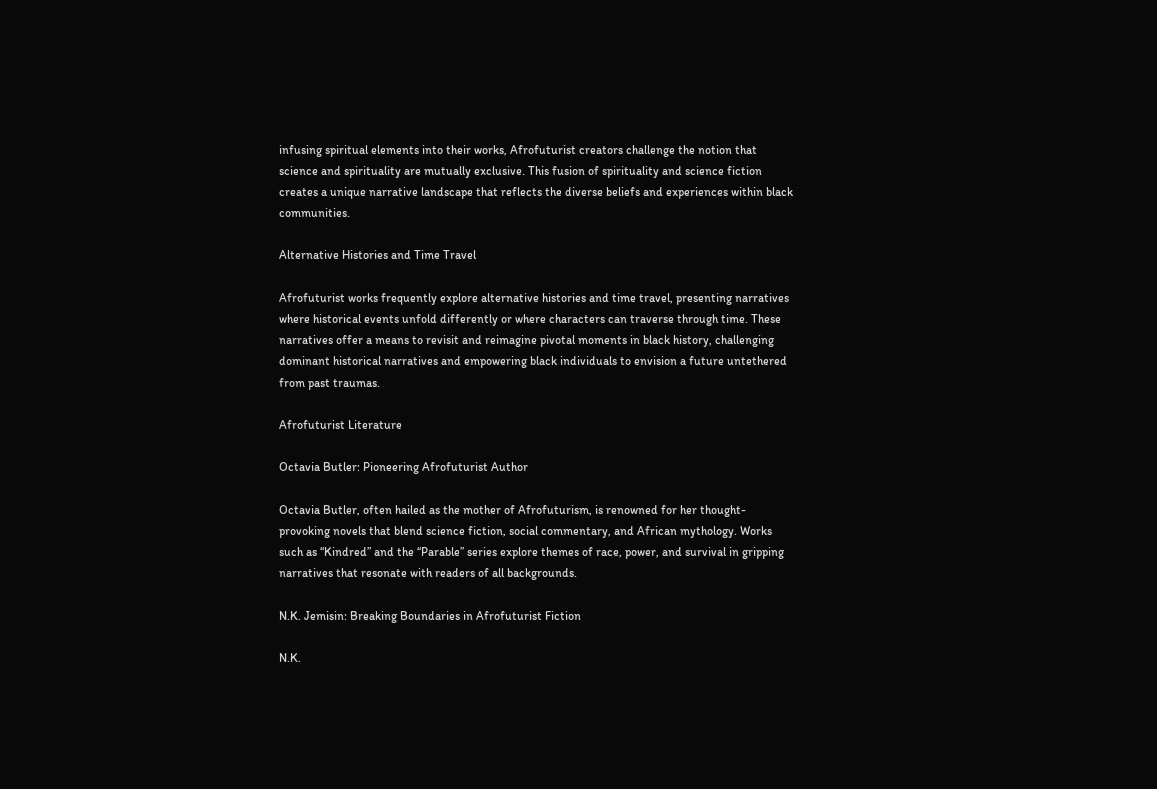infusing spiritual elements into their works, Afrofuturist creators challenge the notion that science and spirituality are mutually exclusive. This fusion of spirituality and science fiction creates a unique narrative landscape that reflects the diverse beliefs and experiences within black communities.

Alternative Histories and Time Travel

Afrofuturist works frequently explore alternative histories and time travel, presenting narratives where historical events unfold differently or where characters can traverse through time. These narratives offer a means to revisit and reimagine pivotal moments in black history, challenging dominant historical narratives and empowering black individuals to envision a future untethered from past traumas.

Afrofuturist Literature

Octavia Butler: Pioneering Afrofuturist Author

Octavia Butler, often hailed as the mother of Afrofuturism, is renowned for her thought-provoking novels that blend science fiction, social commentary, and African mythology. Works such as “Kindred” and the “Parable” series explore themes of race, power, and survival in gripping narratives that resonate with readers of all backgrounds.

N.K. Jemisin: Breaking Boundaries in Afrofuturist Fiction

N.K.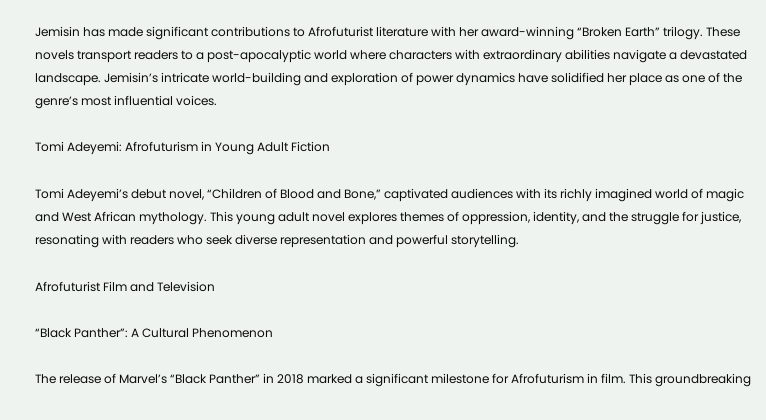Jemisin has made significant contributions to Afrofuturist literature with her award-winning “Broken Earth” trilogy. These novels transport readers to a post-apocalyptic world where characters with extraordinary abilities navigate a devastated landscape. Jemisin’s intricate world-building and exploration of power dynamics have solidified her place as one of the genre’s most influential voices.

Tomi Adeyemi: Afrofuturism in Young Adult Fiction

Tomi Adeyemi’s debut novel, “Children of Blood and Bone,” captivated audiences with its richly imagined world of magic and West African mythology. This young adult novel explores themes of oppression, identity, and the struggle for justice, resonating with readers who seek diverse representation and powerful storytelling.

Afrofuturist Film and Television

“Black Panther”: A Cultural Phenomenon

The release of Marvel’s “Black Panther” in 2018 marked a significant milestone for Afrofuturism in film. This groundbreaking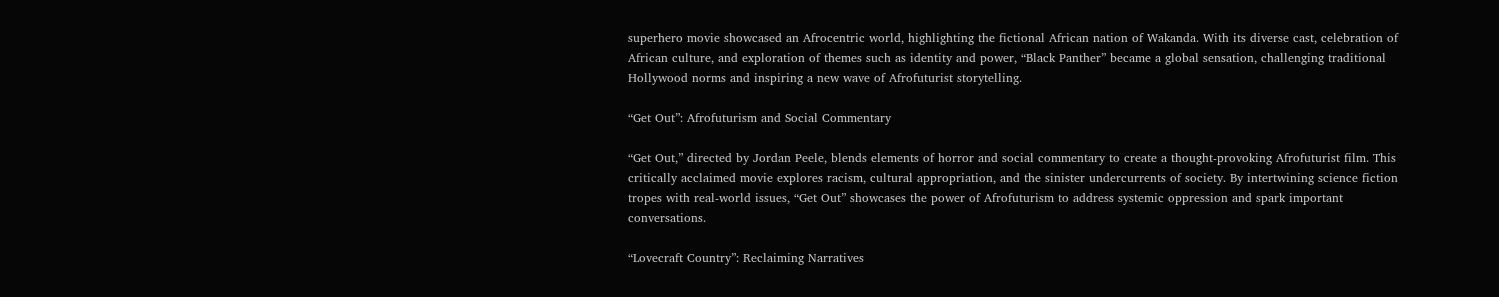superhero movie showcased an Afrocentric world, highlighting the fictional African nation of Wakanda. With its diverse cast, celebration of African culture, and exploration of themes such as identity and power, “Black Panther” became a global sensation, challenging traditional Hollywood norms and inspiring a new wave of Afrofuturist storytelling.

“Get Out”: Afrofuturism and Social Commentary

“Get Out,” directed by Jordan Peele, blends elements of horror and social commentary to create a thought-provoking Afrofuturist film. This critically acclaimed movie explores racism, cultural appropriation, and the sinister undercurrents of society. By intertwining science fiction tropes with real-world issues, “Get Out” showcases the power of Afrofuturism to address systemic oppression and spark important conversations.

“Lovecraft Country”: Reclaiming Narratives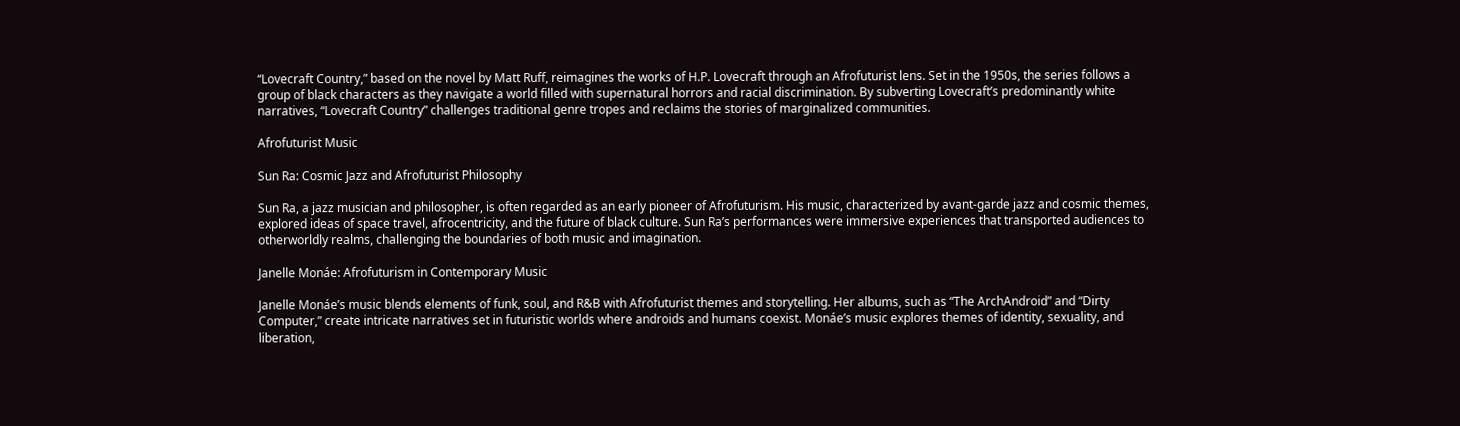“Lovecraft Country,” based on the novel by Matt Ruff, reimagines the works of H.P. Lovecraft through an Afrofuturist lens. Set in the 1950s, the series follows a group of black characters as they navigate a world filled with supernatural horrors and racial discrimination. By subverting Lovecraft’s predominantly white narratives, “Lovecraft Country” challenges traditional genre tropes and reclaims the stories of marginalized communities.

Afrofuturist Music

Sun Ra: Cosmic Jazz and Afrofuturist Philosophy

Sun Ra, a jazz musician and philosopher, is often regarded as an early pioneer of Afrofuturism. His music, characterized by avant-garde jazz and cosmic themes, explored ideas of space travel, afrocentricity, and the future of black culture. Sun Ra’s performances were immersive experiences that transported audiences to otherworldly realms, challenging the boundaries of both music and imagination.

Janelle Monáe: Afrofuturism in Contemporary Music

Janelle Monáe’s music blends elements of funk, soul, and R&B with Afrofuturist themes and storytelling. Her albums, such as “The ArchAndroid” and “Dirty Computer,” create intricate narratives set in futuristic worlds where androids and humans coexist. Monáe’s music explores themes of identity, sexuality, and liberation,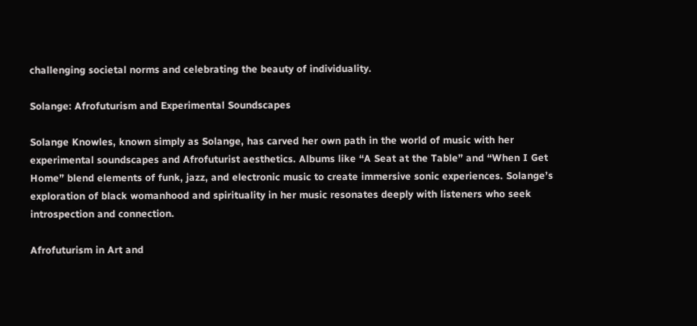challenging societal norms and celebrating the beauty of individuality.

Solange: Afrofuturism and Experimental Soundscapes

Solange Knowles, known simply as Solange, has carved her own path in the world of music with her experimental soundscapes and Afrofuturist aesthetics. Albums like “A Seat at the Table” and “When I Get Home” blend elements of funk, jazz, and electronic music to create immersive sonic experiences. Solange’s exploration of black womanhood and spirituality in her music resonates deeply with listeners who seek introspection and connection.

Afrofuturism in Art and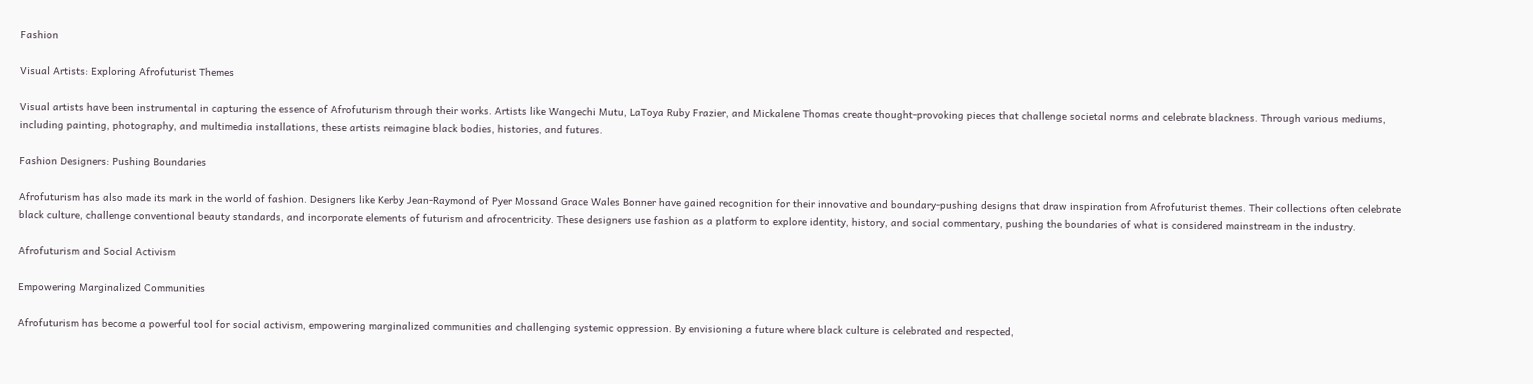Fashion

Visual Artists: Exploring Afrofuturist Themes

Visual artists have been instrumental in capturing the essence of Afrofuturism through their works. Artists like Wangechi Mutu, LaToya Ruby Frazier, and Mickalene Thomas create thought-provoking pieces that challenge societal norms and celebrate blackness. Through various mediums, including painting, photography, and multimedia installations, these artists reimagine black bodies, histories, and futures.

Fashion Designers: Pushing Boundaries

Afrofuturism has also made its mark in the world of fashion. Designers like Kerby Jean-Raymond of Pyer Mossand Grace Wales Bonner have gained recognition for their innovative and boundary-pushing designs that draw inspiration from Afrofuturist themes. Their collections often celebrate black culture, challenge conventional beauty standards, and incorporate elements of futurism and afrocentricity. These designers use fashion as a platform to explore identity, history, and social commentary, pushing the boundaries of what is considered mainstream in the industry.

Afrofuturism and Social Activism

Empowering Marginalized Communities

Afrofuturism has become a powerful tool for social activism, empowering marginalized communities and challenging systemic oppression. By envisioning a future where black culture is celebrated and respected,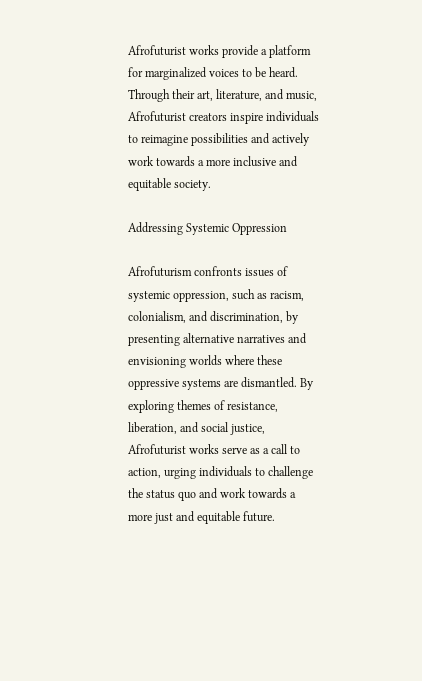Afrofuturist works provide a platform for marginalized voices to be heard. Through their art, literature, and music, Afrofuturist creators inspire individuals to reimagine possibilities and actively work towards a more inclusive and equitable society.

Addressing Systemic Oppression

Afrofuturism confronts issues of systemic oppression, such as racism, colonialism, and discrimination, by presenting alternative narratives and envisioning worlds where these oppressive systems are dismantled. By exploring themes of resistance, liberation, and social justice, Afrofuturist works serve as a call to action, urging individuals to challenge the status quo and work towards a more just and equitable future.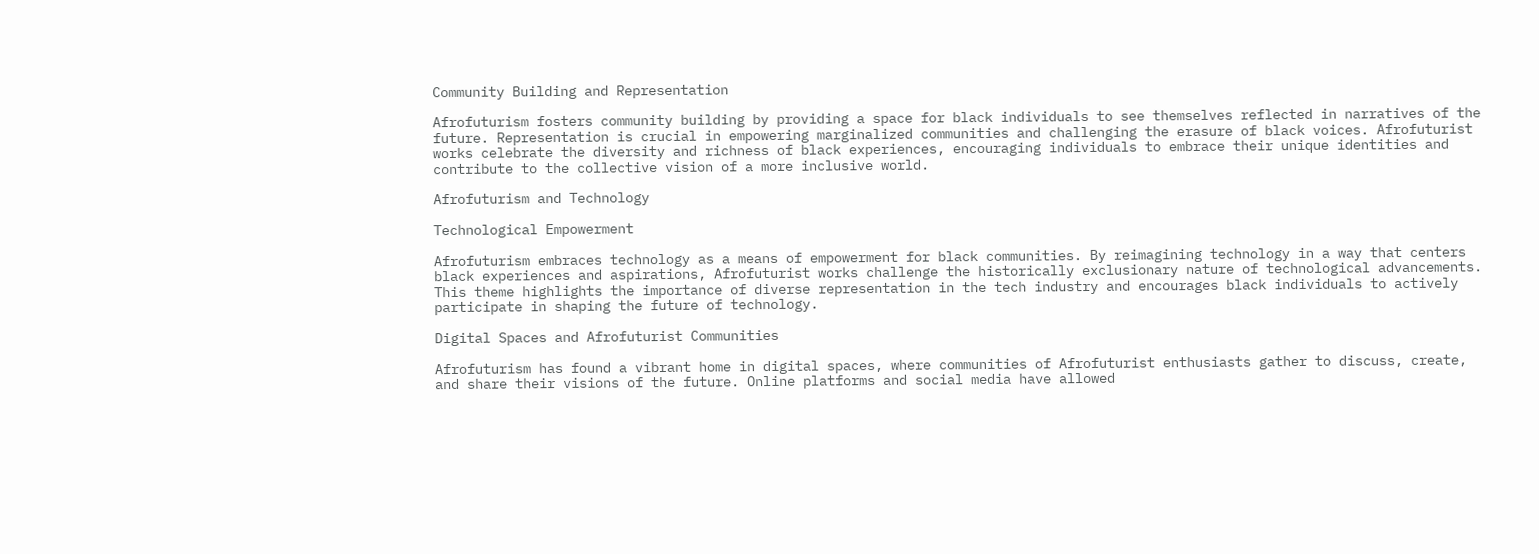Community Building and Representation

Afrofuturism fosters community building by providing a space for black individuals to see themselves reflected in narratives of the future. Representation is crucial in empowering marginalized communities and challenging the erasure of black voices. Afrofuturist works celebrate the diversity and richness of black experiences, encouraging individuals to embrace their unique identities and contribute to the collective vision of a more inclusive world.

Afrofuturism and Technology

Technological Empowerment

Afrofuturism embraces technology as a means of empowerment for black communities. By reimagining technology in a way that centers black experiences and aspirations, Afrofuturist works challenge the historically exclusionary nature of technological advancements. This theme highlights the importance of diverse representation in the tech industry and encourages black individuals to actively participate in shaping the future of technology.

Digital Spaces and Afrofuturist Communities

Afrofuturism has found a vibrant home in digital spaces, where communities of Afrofuturist enthusiasts gather to discuss, create, and share their visions of the future. Online platforms and social media have allowed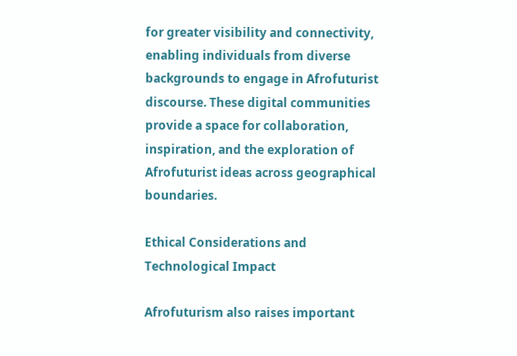for greater visibility and connectivity, enabling individuals from diverse backgrounds to engage in Afrofuturist discourse. These digital communities provide a space for collaboration, inspiration, and the exploration of Afrofuturist ideas across geographical boundaries.

Ethical Considerations and Technological Impact

Afrofuturism also raises important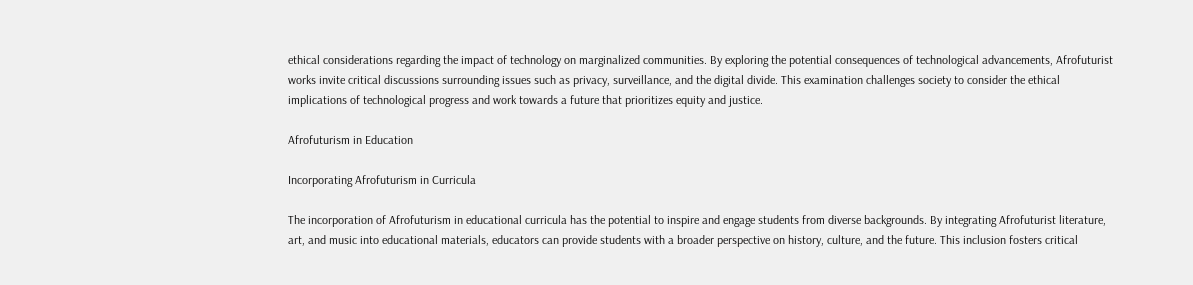ethical considerations regarding the impact of technology on marginalized communities. By exploring the potential consequences of technological advancements, Afrofuturist works invite critical discussions surrounding issues such as privacy, surveillance, and the digital divide. This examination challenges society to consider the ethical implications of technological progress and work towards a future that prioritizes equity and justice.

Afrofuturism in Education

Incorporating Afrofuturism in Curricula

The incorporation of Afrofuturism in educational curricula has the potential to inspire and engage students from diverse backgrounds. By integrating Afrofuturist literature, art, and music into educational materials, educators can provide students with a broader perspective on history, culture, and the future. This inclusion fosters critical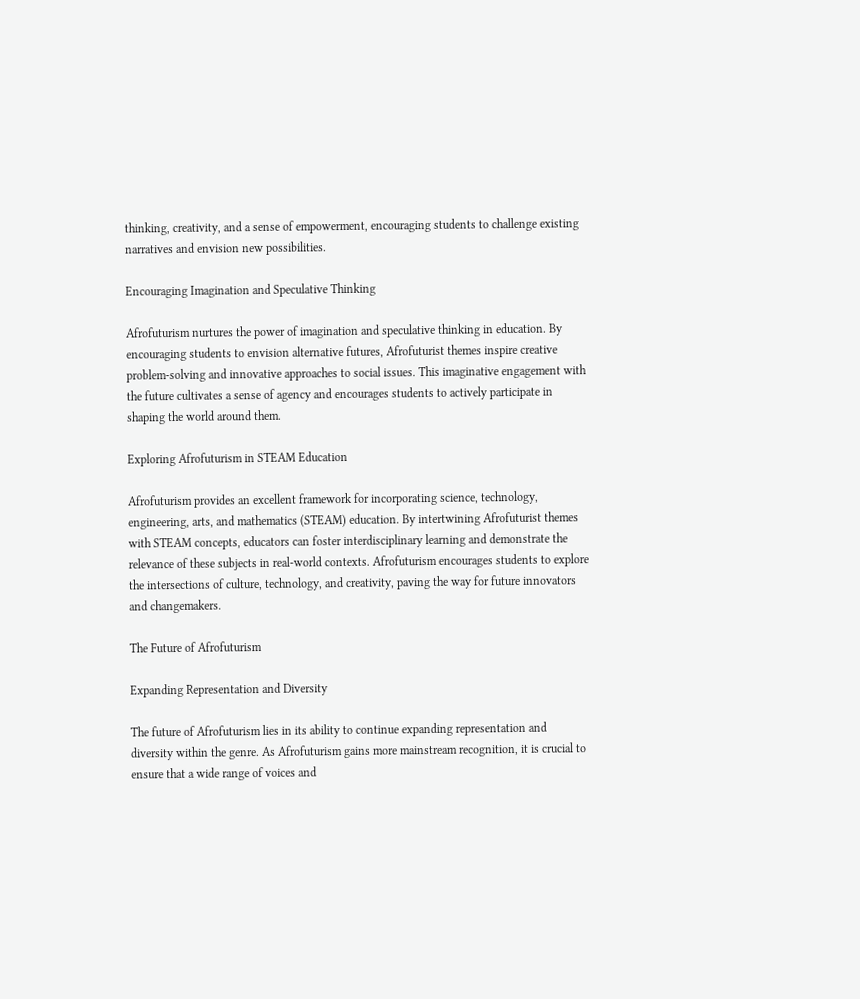thinking, creativity, and a sense of empowerment, encouraging students to challenge existing narratives and envision new possibilities.

Encouraging Imagination and Speculative Thinking

Afrofuturism nurtures the power of imagination and speculative thinking in education. By encouraging students to envision alternative futures, Afrofuturist themes inspire creative problem-solving and innovative approaches to social issues. This imaginative engagement with the future cultivates a sense of agency and encourages students to actively participate in shaping the world around them.

Exploring Afrofuturism in STEAM Education

Afrofuturism provides an excellent framework for incorporating science, technology, engineering, arts, and mathematics (STEAM) education. By intertwining Afrofuturist themes with STEAM concepts, educators can foster interdisciplinary learning and demonstrate the relevance of these subjects in real-world contexts. Afrofuturism encourages students to explore the intersections of culture, technology, and creativity, paving the way for future innovators and changemakers.

The Future of Afrofuturism

Expanding Representation and Diversity

The future of Afrofuturism lies in its ability to continue expanding representation and diversity within the genre. As Afrofuturism gains more mainstream recognition, it is crucial to ensure that a wide range of voices and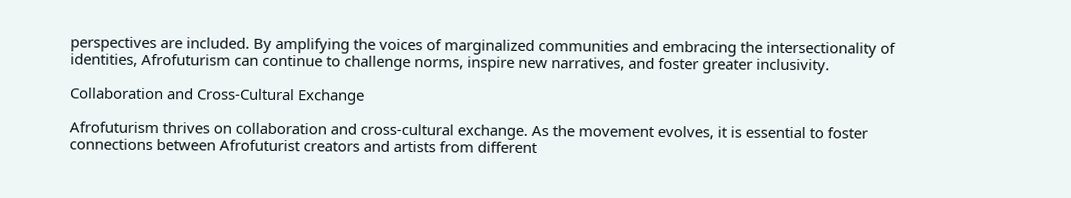perspectives are included. By amplifying the voices of marginalized communities and embracing the intersectionality of identities, Afrofuturism can continue to challenge norms, inspire new narratives, and foster greater inclusivity.

Collaboration and Cross-Cultural Exchange

Afrofuturism thrives on collaboration and cross-cultural exchange. As the movement evolves, it is essential to foster connections between Afrofuturist creators and artists from different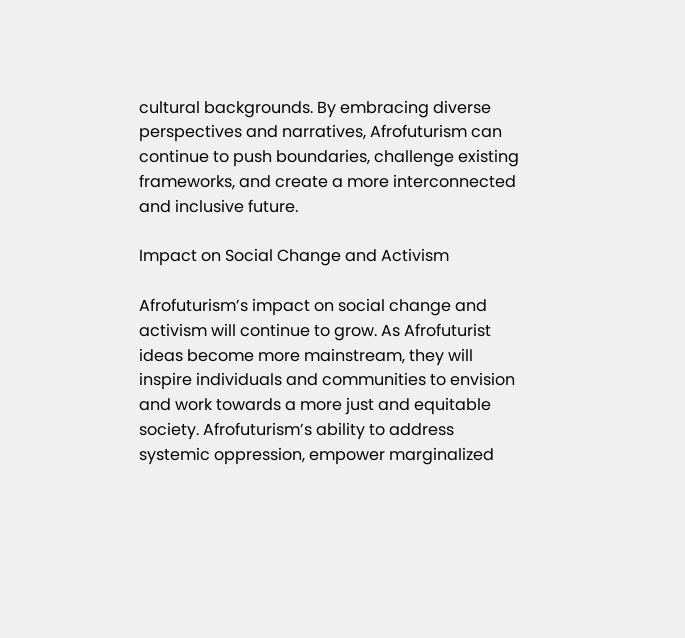cultural backgrounds. By embracing diverse perspectives and narratives, Afrofuturism can continue to push boundaries, challenge existing frameworks, and create a more interconnected and inclusive future.

Impact on Social Change and Activism

Afrofuturism’s impact on social change and activism will continue to grow. As Afrofuturist ideas become more mainstream, they will inspire individuals and communities to envision and work towards a more just and equitable society. Afrofuturism’s ability to address systemic oppression, empower marginalized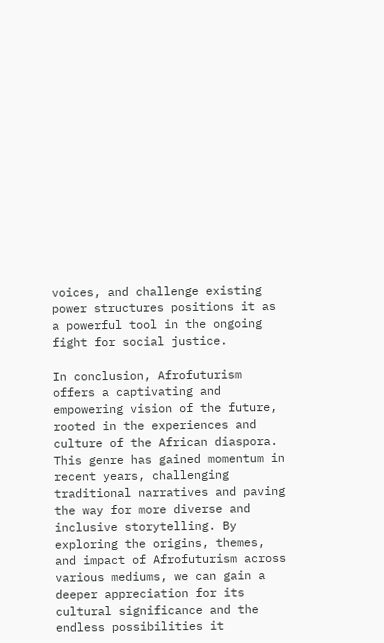voices, and challenge existing power structures positions it as a powerful tool in the ongoing fight for social justice.

In conclusion, Afrofuturism offers a captivating and empowering vision of the future, rooted in the experiences and culture of the African diaspora. This genre has gained momentum in recent years, challenging traditional narratives and paving the way for more diverse and inclusive storytelling. By exploring the origins, themes, and impact of Afrofuturism across various mediums, we can gain a deeper appreciation for its cultural significance and the endless possibilities it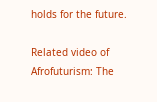holds for the future.

Related video of Afrofuturism: The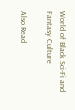World of Black Sci-Fi and Fantasy Culture

Also Read